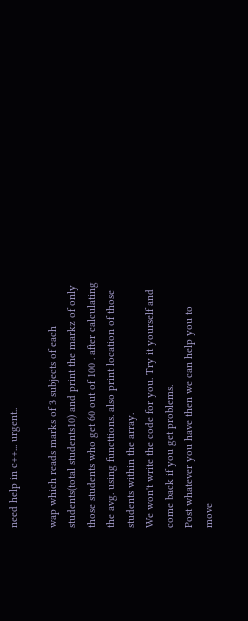need help in c++... urgent..

wap which reads marks of 3 subjects of each students(total students10) and print the markz of only those students who get 60 out of 100 . after calculating the avg. using functtions. also print location of those students within the array.
We won't write the code for you. Try it yourself and come back if you get problems.
Post whatever you have then we can help you to move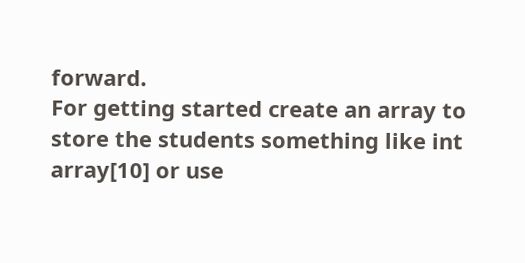forward.
For getting started create an array to store the students something like int array[10] or use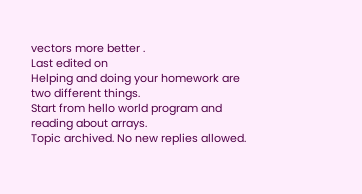vectors more better .
Last edited on
Helping and doing your homework are two different things.
Start from hello world program and reading about arrays.
Topic archived. No new replies allowed.